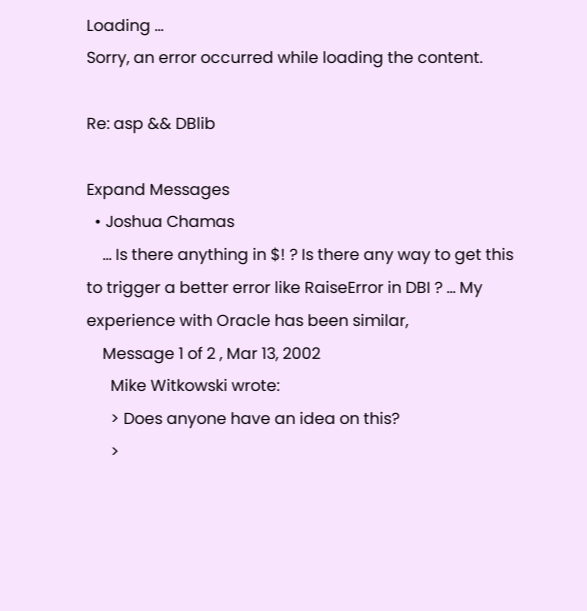Loading ...
Sorry, an error occurred while loading the content.

Re: asp && DBlib

Expand Messages
  • Joshua Chamas
    ... Is there anything in $! ? Is there any way to get this to trigger a better error like RaiseError in DBI ? ... My experience with Oracle has been similar,
    Message 1 of 2 , Mar 13, 2002
      Mike Witkowski wrote:
      > Does anyone have an idea on this?
      >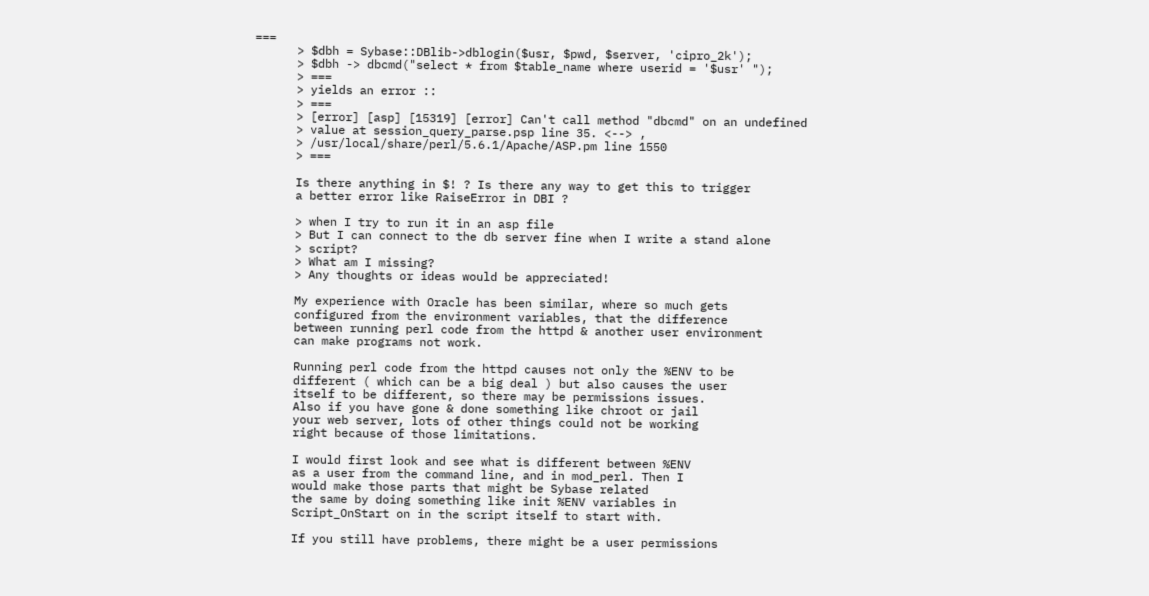===
      > $dbh = Sybase::DBlib->dblogin($usr, $pwd, $server, 'cipro_2k');
      > $dbh -> dbcmd("select * from $table_name where userid = '$usr' ");
      > ===
      > yields an error ::
      > ===
      > [error] [asp] [15319] [error] Can't call method "dbcmd" on an undefined
      > value at session_query_parse.psp line 35. <--> ,
      > /usr/local/share/perl/5.6.1/Apache/ASP.pm line 1550
      > ===

      Is there anything in $! ? Is there any way to get this to trigger
      a better error like RaiseError in DBI ?

      > when I try to run it in an asp file
      > But I can connect to the db server fine when I write a stand alone
      > script?
      > What am I missing?
      > Any thoughts or ideas would be appreciated!

      My experience with Oracle has been similar, where so much gets
      configured from the environment variables, that the difference
      between running perl code from the httpd & another user environment
      can make programs not work.

      Running perl code from the httpd causes not only the %ENV to be
      different ( which can be a big deal ) but also causes the user
      itself to be different, so there may be permissions issues.
      Also if you have gone & done something like chroot or jail
      your web server, lots of other things could not be working
      right because of those limitations.

      I would first look and see what is different between %ENV
      as a user from the command line, and in mod_perl. Then I
      would make those parts that might be Sybase related
      the same by doing something like init %ENV variables in
      Script_OnStart on in the script itself to start with.

      If you still have problems, there might be a user permissions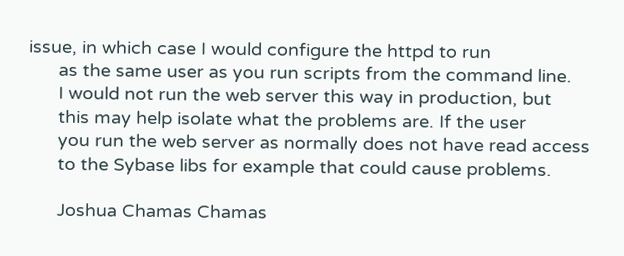issue, in which case I would configure the httpd to run
      as the same user as you run scripts from the command line.
      I would not run the web server this way in production, but
      this may help isolate what the problems are. If the user
      you run the web server as normally does not have read access
      to the Sybase libs for example that could cause problems.

      Joshua Chamas Chamas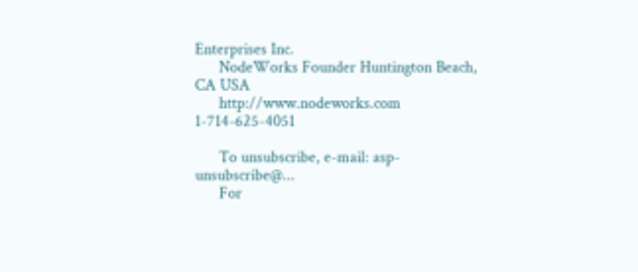Enterprises Inc.
      NodeWorks Founder Huntington Beach, CA USA
      http://www.nodeworks.com 1-714-625-4051

      To unsubscribe, e-mail: asp-unsubscribe@...
      For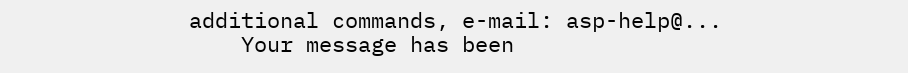additional commands, e-mail: asp-help@...
    Your message has been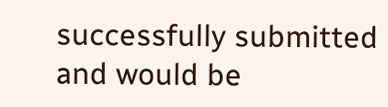successfully submitted and would be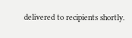delivered to recipients shortly.